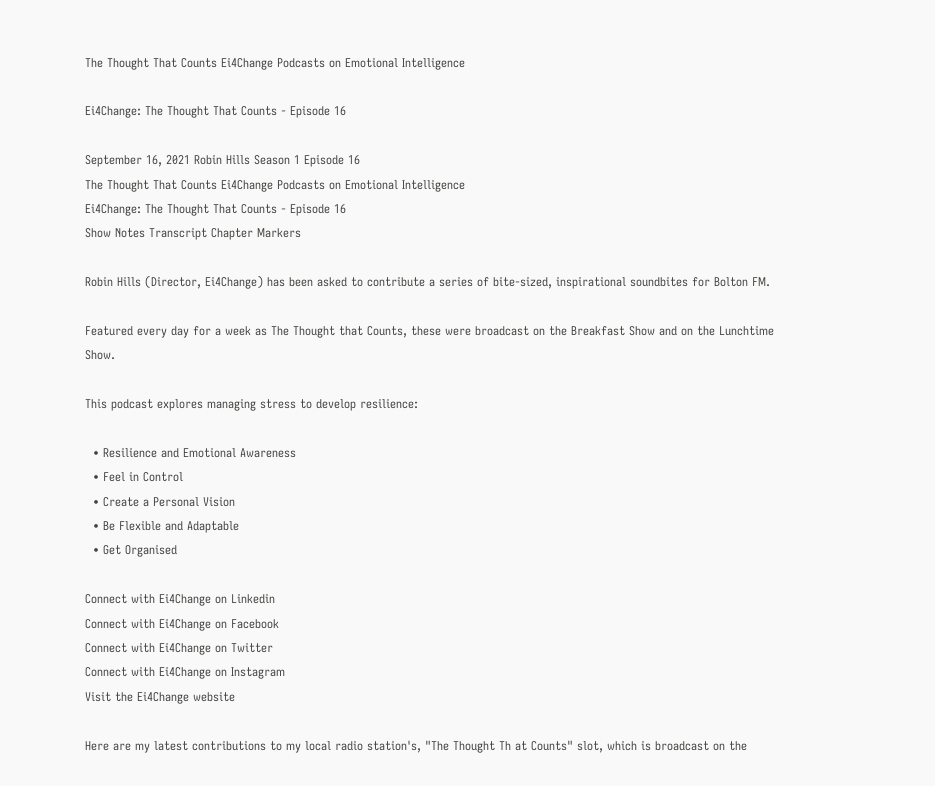The Thought That Counts Ei4Change Podcasts on Emotional Intelligence

Ei4Change: The Thought That Counts - Episode 16

September 16, 2021 Robin Hills Season 1 Episode 16
The Thought That Counts Ei4Change Podcasts on Emotional Intelligence
Ei4Change: The Thought That Counts - Episode 16
Show Notes Transcript Chapter Markers

Robin Hills (Director, Ei4Change) has been asked to contribute a series of bite-sized, inspirational soundbites for Bolton FM.

Featured every day for a week as The Thought that Counts, these were broadcast on the Breakfast Show and on the Lunchtime Show.

This podcast explores managing stress to develop resilience:

  • Resilience and Emotional Awareness
  • Feel in Control
  • Create a Personal Vision
  • Be Flexible and Adaptable
  • Get Organised

Connect with Ei4Change on Linkedin
Connect with Ei4Change on Facebook
Connect with Ei4Change on Twitter
Connect with Ei4Change on Instagram
Visit the Ei4Change website

Here are my latest contributions to my local radio station's, "The Thought Th at Counts" slot, which is broadcast on the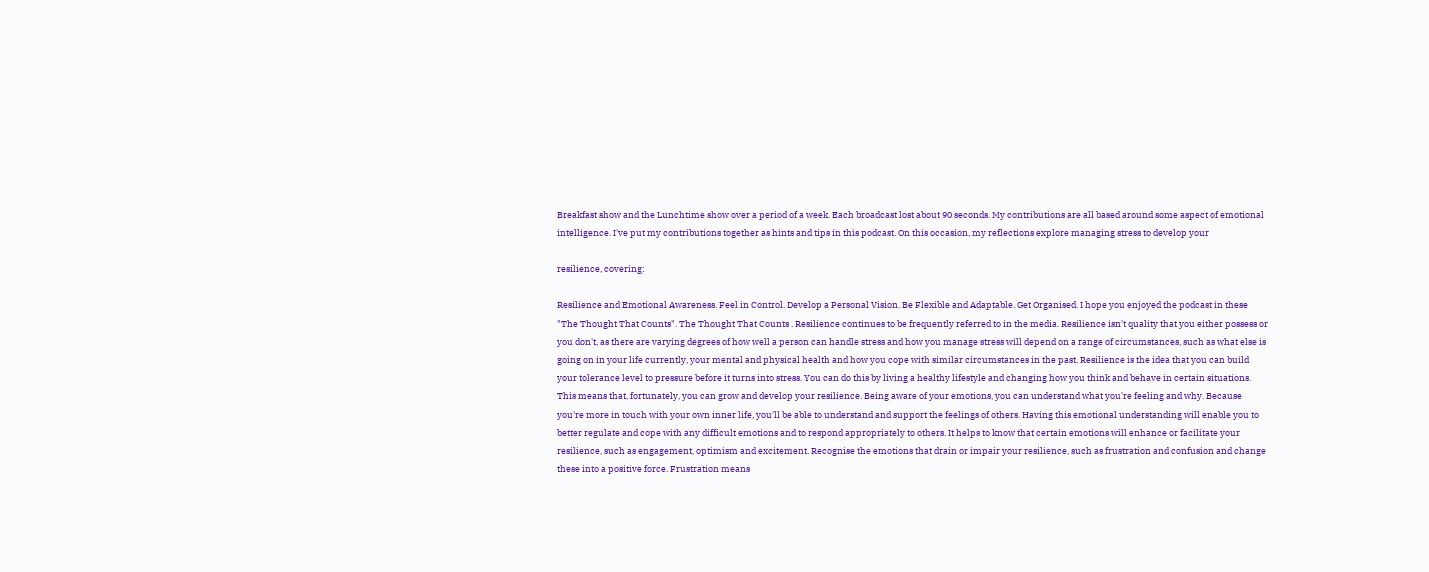Breakfast show and the Lunchtime show over a period of a week. Each broadcast lost about 90 seconds. My contributions are all based around some aspect of emotional intelligence. I've put my contributions together as hints and tips in this podcast. On this occasion, my reflections explore managing stress to develop your

resilience, covering:

Resilience and Emotional Awareness. Feel in Control. Develop a Personal Vision. Be Flexible and Adaptable. Get Organised. I hope you enjoyed the podcast in these "The Thought That Counts". The Thought That Counts . Resilience continues to be frequently referred to in the media. Resilience isn't quality that you either possess or you don't, as there are varying degrees of how well a person can handle stress and how you manage stress will depend on a range of circumstances, such as what else is going on in your life currently, your mental and physical health and how you cope with similar circumstances in the past. Resilience is the idea that you can build your tolerance level to pressure before it turns into stress. You can do this by living a healthy lifestyle and changing how you think and behave in certain situations. This means that, fortunately, you can grow and develop your resilience. Being aware of your emotions, you can understand what you're feeling and why. Because you're more in touch with your own inner life, you'll be able to understand and support the feelings of others. Having this emotional understanding will enable you to better regulate and cope with any difficult emotions and to respond appropriately to others. It helps to know that certain emotions will enhance or facilitate your resilience, such as engagement, optimism and excitement. Recognise the emotions that drain or impair your resilience, such as frustration and confusion and change these into a positive force. Frustration means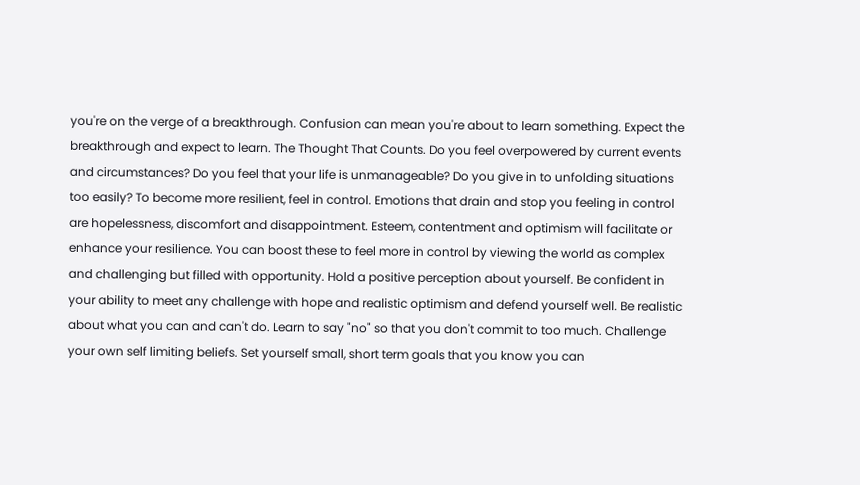you're on the verge of a breakthrough. Confusion can mean you're about to learn something. Expect the breakthrough and expect to learn. The Thought That Counts. Do you feel overpowered by current events and circumstances? Do you feel that your life is unmanageable? Do you give in to unfolding situations too easily? To become more resilient, feel in control. Emotions that drain and stop you feeling in control are hopelessness, discomfort and disappointment. Esteem, contentment and optimism will facilitate or enhance your resilience. You can boost these to feel more in control by viewing the world as complex and challenging but filled with opportunity. Hold a positive perception about yourself. Be confident in your ability to meet any challenge with hope and realistic optimism and defend yourself well. Be realistic about what you can and can't do. Learn to say "no" so that you don't commit to too much. Challenge your own self limiting beliefs. Set yourself small, short term goals that you know you can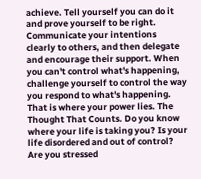achieve. Tell yourself you can do it and prove yourself to be right. Communicate your intentions clearly to others, and then delegate and encourage their support. When you can't control what's happening, challenge yourself to control the way you respond to what's happening. That is where your power lies. The Thought That Counts. Do you know where your life is taking you? Is your life disordered and out of control? Are you stressed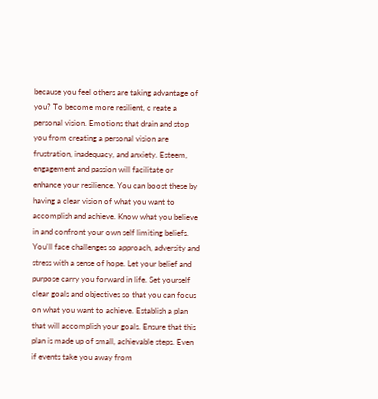because you feel others are taking advantage of you? To become more resilient, c reate a personal vision. Emotions that drain and stop you from creating a personal vision are frustration, inadequacy, and anxiety. Esteem, engagement and passion will facilitate or enhance your resilience. You can boost these by having a clear vision of what you want to accomplish and achieve. Know what you believe in and confront your own self limiting beliefs. You'll face challenges so approach, adversity and stress with a sense of hope. Let your belief and purpose carry you forward in life. Set yourself clear goals and objectives so that you can focus on what you want to achieve. Establish a plan that will accomplish your goals. Ensure that this plan is made up of small, achievable steps. Even if events take you away from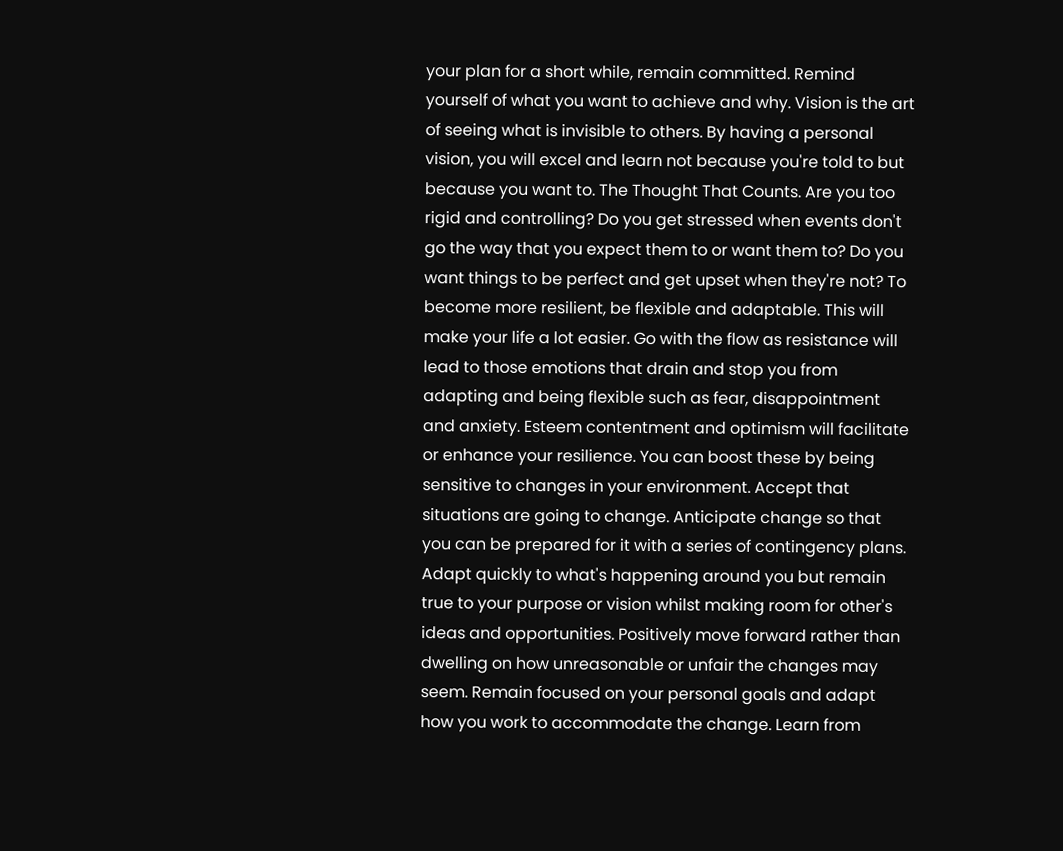your plan for a short while, remain committed. Remind yourself of what you want to achieve and why. Vision is the art of seeing what is invisible to others. By having a personal vision, you will excel and learn not because you're told to but because you want to. The Thought That Counts. Are you too rigid and controlling? Do you get stressed when events don't go the way that you expect them to or want them to? Do you want things to be perfect and get upset when they're not? To become more resilient, be flexible and adaptable. This will make your life a lot easier. Go with the flow as resistance will lead to those emotions that drain and stop you from adapting and being flexible such as fear, disappointment and anxiety. Esteem contentment and optimism will facilitate or enhance your resilience. You can boost these by being sensitive to changes in your environment. Accept that situations are going to change. Anticipate change so that you can be prepared for it with a series of contingency plans. Adapt quickly to what's happening around you but remain true to your purpose or vision whilst making room for other's ideas and opportunities. Positively move forward rather than dwelling on how unreasonable or unfair the changes may seem. Remain focused on your personal goals and adapt how you work to accommodate the change. Learn from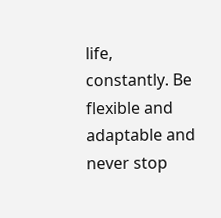life, constantly. Be flexible and adaptable and never stop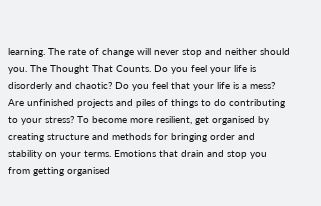learning. The rate of change will never stop and neither should you. The Thought That Counts. Do you feel your life is disorderly and chaotic? Do you feel that your life is a mess? Are unfinished projects and piles of things to do contributing to your stress? To become more resilient, get organised by creating structure and methods for bringing order and stability on your terms. Emotions that drain and stop you from getting organised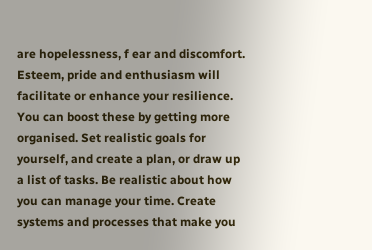are hopelessness, f ear and discomfort. Esteem, pride and enthusiasm will facilitate or enhance your resilience. You can boost these by getting more organised. Set realistic goals for yourself, and create a plan, or draw up a list of tasks. Be realistic about how you can manage your time. Create systems and processes that make you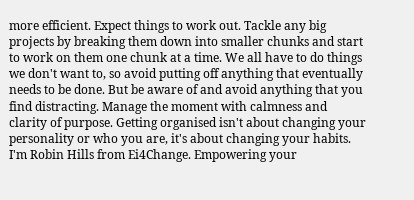more efficient. Expect things to work out. Tackle any big projects by breaking them down into smaller chunks and start to work on them one chunk at a time. We all have to do things we don't want to, so avoid putting off anything that eventually needs to be done. But be aware of and avoid anything that you find distracting. Manage the moment with calmness and clarity of purpose. Getting organised isn't about changing your personality or who you are, it's about changing your habits. I'm Robin Hills from Ei4Change. Empowering your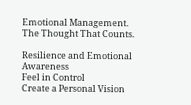Emotional Management. The Thought That Counts.

Resilience and Emotional Awareness
Feel in Control
Create a Personal Vision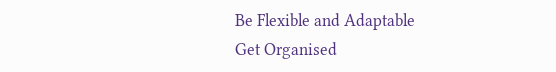Be Flexible and Adaptable
Get Organised